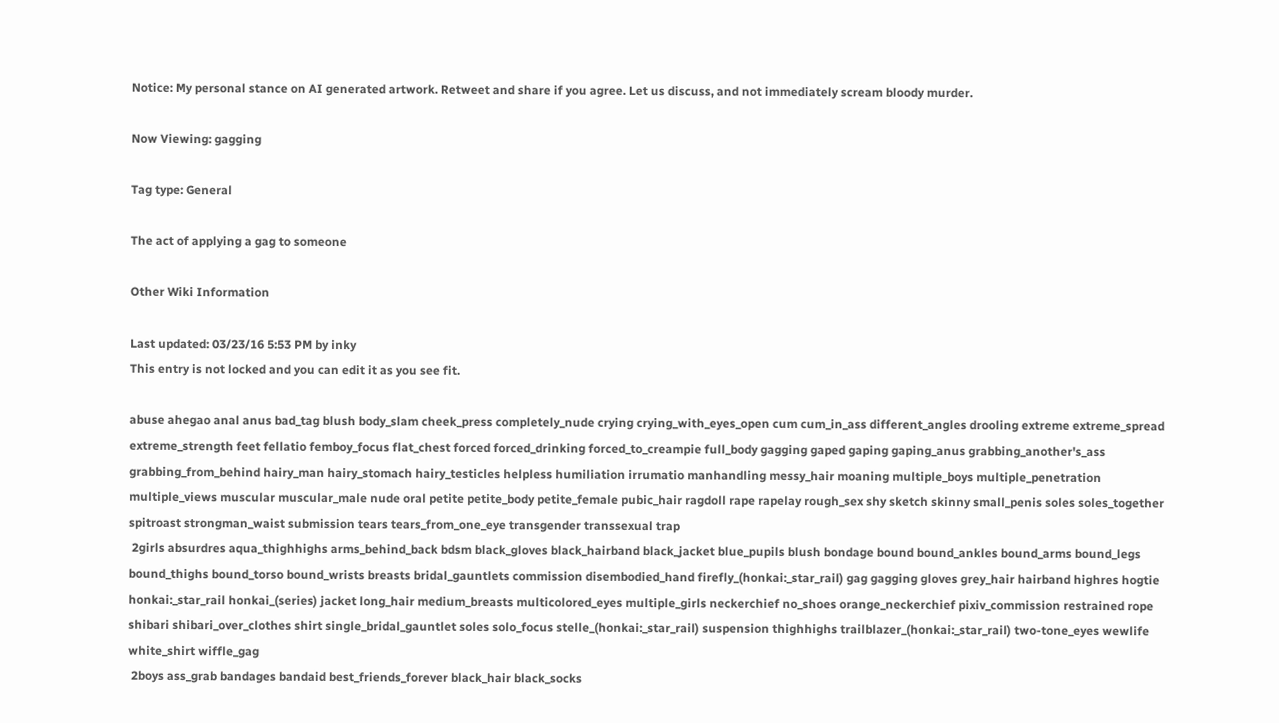Notice: My personal stance on AI generated artwork. Retweet and share if you agree. Let us discuss, and not immediately scream bloody murder.

Now Viewing: gagging

Tag type: General

The act of applying a gag to someone

Other Wiki Information

Last updated: 03/23/16 5:53 PM by inky
This entry is not locked and you can edit it as you see fit.

abuse ahegao anal anus bad_tag blush body_slam cheek_press completely_nude crying crying_with_eyes_open cum cum_in_ass different_angles drooling extreme extreme_spread extreme_strength feet fellatio femboy_focus flat_chest forced forced_drinking forced_to_creampie full_body gagging gaped gaping gaping_anus grabbing_another's_ass grabbing_from_behind hairy_man hairy_stomach hairy_testicles helpless humiliation irrumatio manhandling messy_hair moaning multiple_boys multiple_penetration multiple_views muscular muscular_male nude oral petite petite_body petite_female pubic_hair ragdoll rape rapelay rough_sex shy sketch skinny small_penis soles soles_together spitroast strongman_waist submission tears tears_from_one_eye transgender transsexual trap
 2girls absurdres aqua_thighhighs arms_behind_back bdsm black_gloves black_hairband black_jacket blue_pupils blush bondage bound bound_ankles bound_arms bound_legs bound_thighs bound_torso bound_wrists breasts bridal_gauntlets commission disembodied_hand firefly_(honkai:_star_rail) gag gagging gloves grey_hair hairband highres hogtie honkai:_star_rail honkai_(series) jacket long_hair medium_breasts multicolored_eyes multiple_girls neckerchief no_shoes orange_neckerchief pixiv_commission restrained rope shibari shibari_over_clothes shirt single_bridal_gauntlet soles solo_focus stelle_(honkai:_star_rail) suspension thighhighs trailblazer_(honkai:_star_rail) two-tone_eyes wewlife white_shirt wiffle_gag
 2boys ass_grab bandages bandaid best_friends_forever black_hair black_socks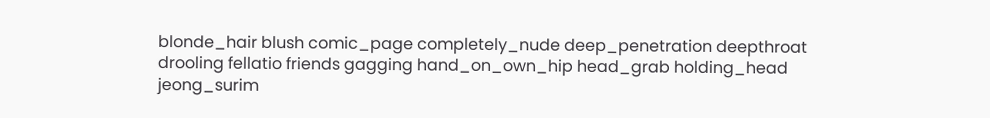blonde_hair blush comic_page completely_nude deep_penetration deepthroat drooling fellatio friends gagging hand_on_own_hip head_grab holding_head jeong_surim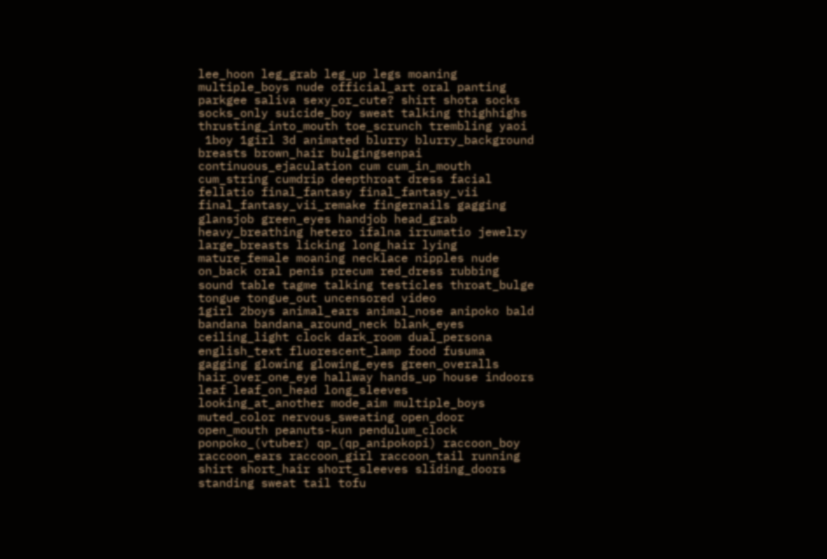lee_hoon leg_grab leg_up legs moaning multiple_boys nude official_art oral panting parkgee saliva sexy_or_cute? shirt shota socks socks_only suicide_boy sweat talking thighhighs thrusting_into_mouth toe_scrunch trembling yaoi
 1boy 1girl 3d animated blurry blurry_background breasts brown_hair bulgingsenpai continuous_ejaculation cum cum_in_mouth cum_string cumdrip deepthroat dress facial fellatio final_fantasy final_fantasy_vii final_fantasy_vii_remake fingernails gagging glansjob green_eyes handjob head_grab heavy_breathing hetero ifalna irrumatio jewelry large_breasts licking long_hair lying mature_female moaning necklace nipples nude on_back oral penis precum red_dress rubbing sound table tagme talking testicles throat_bulge tongue tongue_out uncensored video
1girl 2boys animal_ears animal_nose anipoko bald bandana bandana_around_neck blank_eyes ceiling_light clock dark_room dual_persona english_text fluorescent_lamp food fusuma gagging glowing glowing_eyes green_overalls hair_over_one_eye hallway hands_up house indoors leaf leaf_on_head long_sleeves looking_at_another mode_aim multiple_boys muted_color nervous_sweating open_door open_mouth peanuts-kun pendulum_clock ponpoko_(vtuber) qp_(qp_anipokopi) raccoon_boy raccoon_ears raccoon_girl raccoon_tail running shirt short_hair short_sleeves sliding_doors standing sweat tail tofu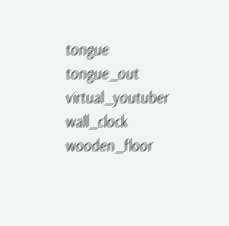tongue tongue_out virtual_youtuber wall_clock wooden_floor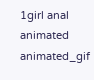1girl anal animated animated_gif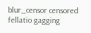blur_censor censored fellatio gagging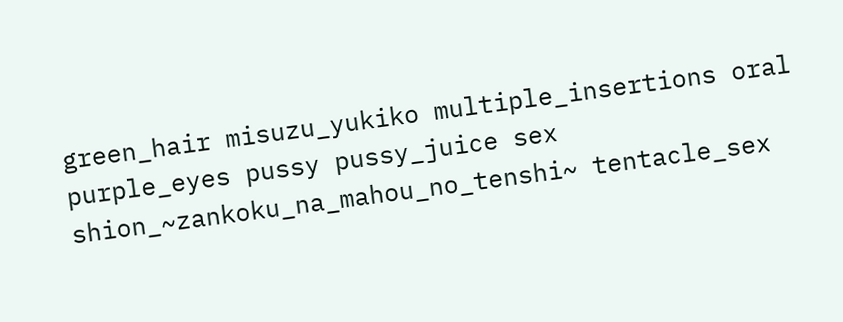green_hair misuzu_yukiko multiple_insertions oral purple_eyes pussy pussy_juice sex shion_~zankoku_na_mahou_no_tenshi~ tentacle_sex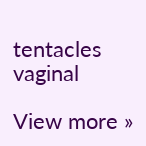tentacles vaginal

View more »